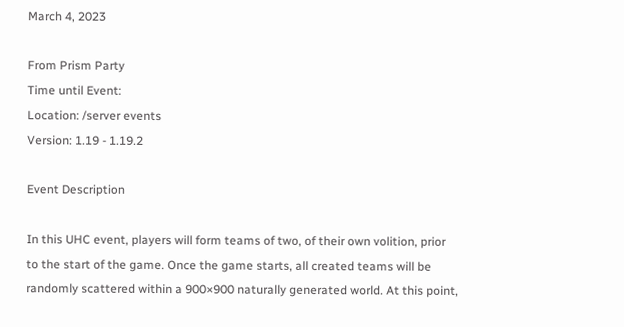March 4, 2023

From Prism Party
Time until Event:
Location: /server events
Version: 1.19 - 1.19.2

Event Description

In this UHC event, players will form teams of two, of their own volition, prior to the start of the game. Once the game starts, all created teams will be randomly scattered within a 900×900 naturally generated world. At this point,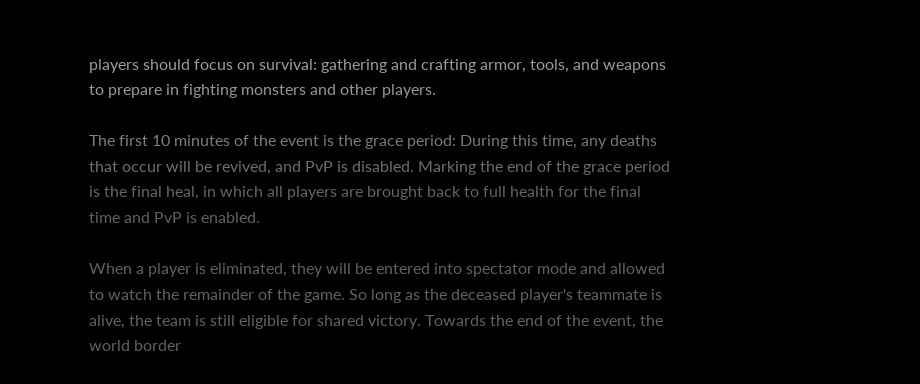players should focus on survival: gathering and crafting armor, tools, and weapons to prepare in fighting monsters and other players.

The first 10 minutes of the event is the grace period: During this time, any deaths that occur will be revived, and PvP is disabled. Marking the end of the grace period is the final heal, in which all players are brought back to full health for the final time and PvP is enabled.

When a player is eliminated, they will be entered into spectator mode and allowed to watch the remainder of the game. So long as the deceased player's teammate is alive, the team is still eligible for shared victory. Towards the end of the event, the world border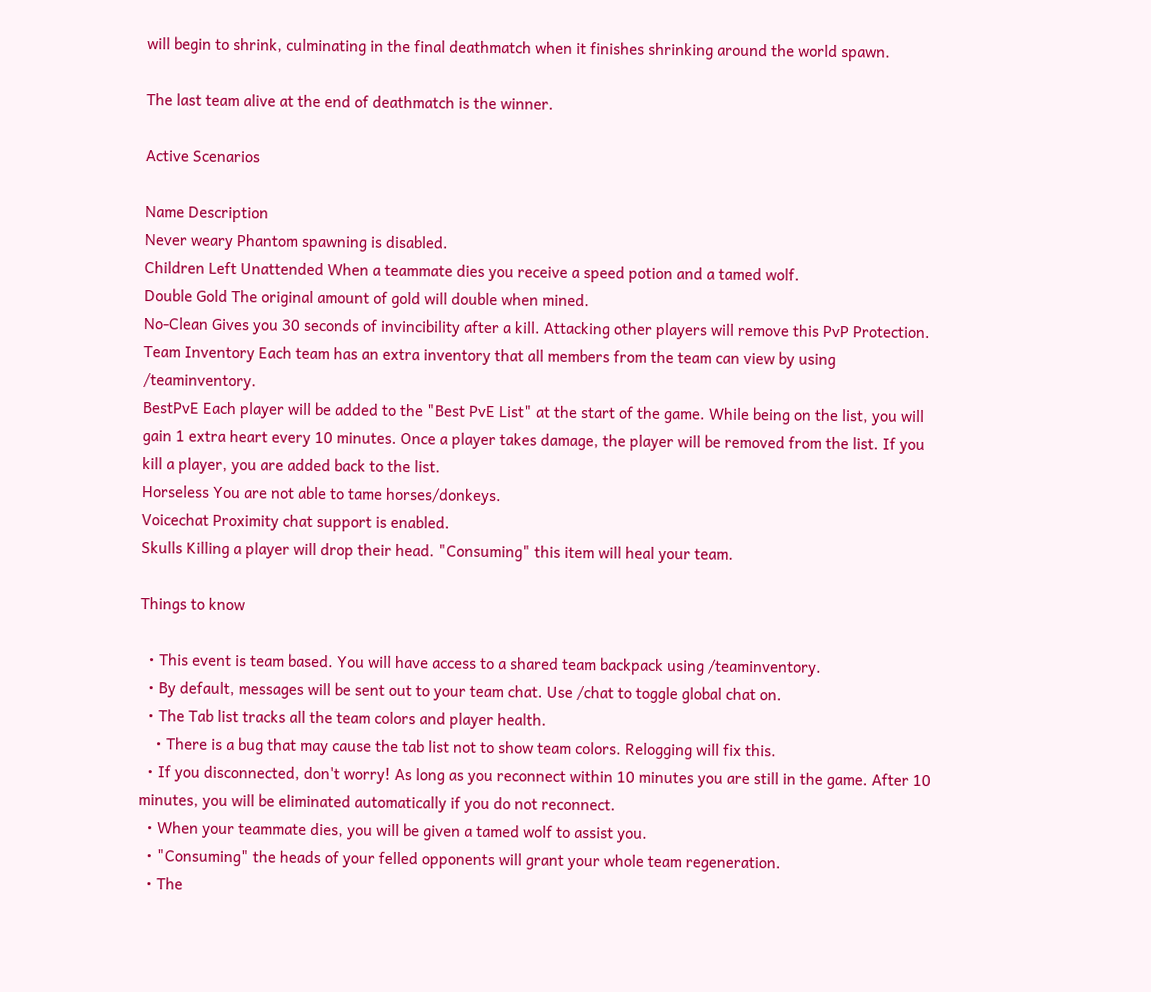will begin to shrink, culminating in the final deathmatch when it finishes shrinking around the world spawn.

The last team alive at the end of deathmatch is the winner.

Active Scenarios

Name Description
Never weary Phantom spawning is disabled.
Children Left Unattended When a teammate dies you receive a speed potion and a tamed wolf.
Double Gold The original amount of gold will double when mined.
No-Clean Gives you 30 seconds of invincibility after a kill. Attacking other players will remove this PvP Protection.
Team Inventory Each team has an extra inventory that all members from the team can view by using /teaminventory.
BestPvE Each player will be added to the "Best PvE List" at the start of the game. While being on the list, you will gain 1 extra heart every 10 minutes. Once a player takes damage, the player will be removed from the list. If you kill a player, you are added back to the list.
Horseless You are not able to tame horses/donkeys.
Voicechat Proximity chat support is enabled.
Skulls Killing a player will drop their head. "Consuming" this item will heal your team.

Things to know

  • This event is team based. You will have access to a shared team backpack using /teaminventory.
  • By default, messages will be sent out to your team chat. Use /chat to toggle global chat on.
  • The Tab list tracks all the team colors and player health.
    • There is a bug that may cause the tab list not to show team colors. Relogging will fix this.
  • If you disconnected, don't worry! As long as you reconnect within 10 minutes you are still in the game. After 10 minutes, you will be eliminated automatically if you do not reconnect.
  • When your teammate dies, you will be given a tamed wolf to assist you.
  • "Consuming" the heads of your felled opponents will grant your whole team regeneration.
  • The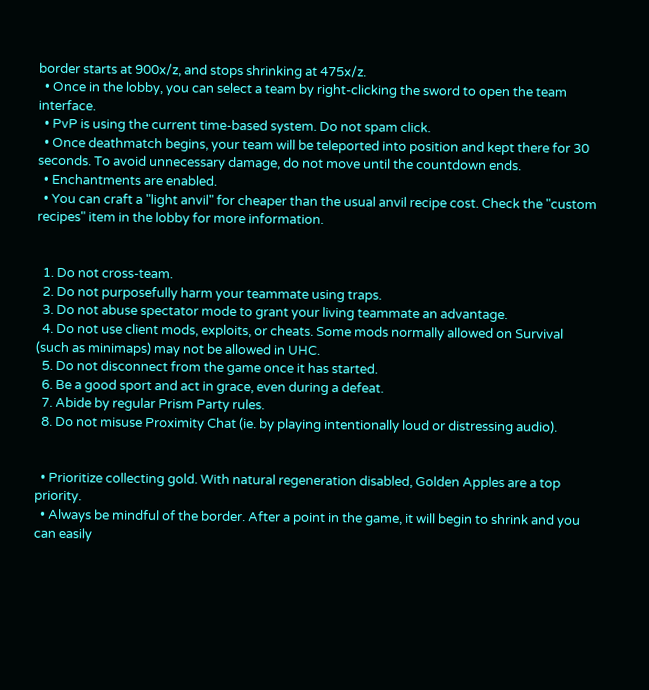border starts at 900x/z, and stops shrinking at 475x/z.
  • Once in the lobby, you can select a team by right-clicking the sword to open the team interface.
  • PvP is using the current time-based system. Do not spam click.
  • Once deathmatch begins, your team will be teleported into position and kept there for 30 seconds. To avoid unnecessary damage, do not move until the countdown ends.
  • Enchantments are enabled.
  • You can craft a "light anvil" for cheaper than the usual anvil recipe cost. Check the "custom recipes" item in the lobby for more information.


  1. Do not cross-team.
  2. Do not purposefully harm your teammate using traps.
  3. Do not abuse spectator mode to grant your living teammate an advantage.
  4. Do not use client mods, exploits, or cheats. Some mods normally allowed on Survival (such as minimaps) may not be allowed in UHC.
  5. Do not disconnect from the game once it has started.
  6. Be a good sport and act in grace, even during a defeat.
  7. Abide by regular Prism Party rules.
  8. Do not misuse Proximity Chat (ie. by playing intentionally loud or distressing audio).


  • Prioritize collecting gold. With natural regeneration disabled, Golden Apples are a top priority.
  • Always be mindful of the border. After a point in the game, it will begin to shrink and you can easily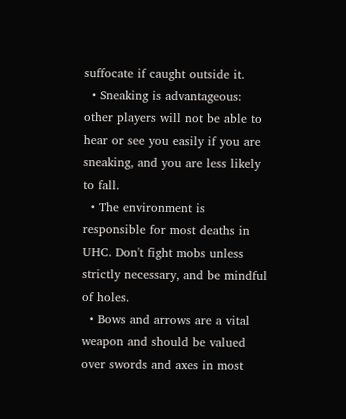suffocate if caught outside it.
  • Sneaking is advantageous: other players will not be able to hear or see you easily if you are sneaking, and you are less likely to fall.
  • The environment is responsible for most deaths in UHC. Don't fight mobs unless strictly necessary, and be mindful of holes.
  • Bows and arrows are a vital weapon and should be valued over swords and axes in most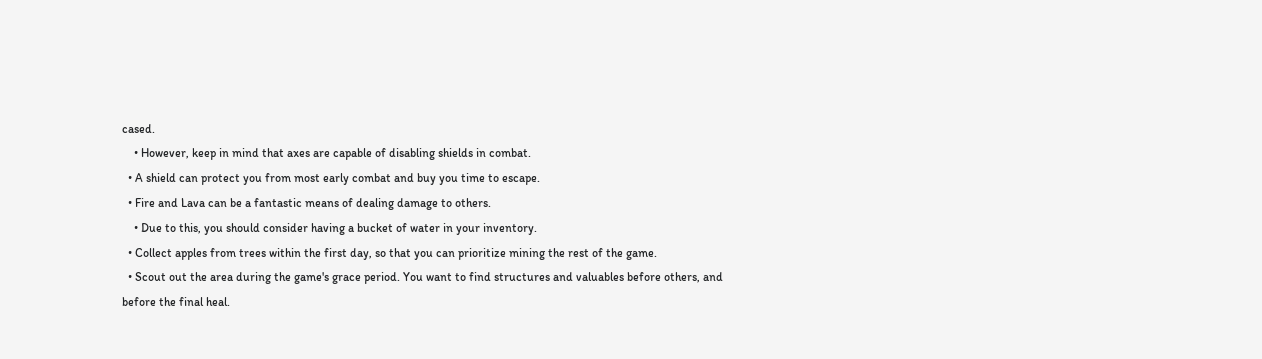cased.
    • However, keep in mind that axes are capable of disabling shields in combat.
  • A shield can protect you from most early combat and buy you time to escape.
  • Fire and Lava can be a fantastic means of dealing damage to others.
    • Due to this, you should consider having a bucket of water in your inventory.
  • Collect apples from trees within the first day, so that you can prioritize mining the rest of the game.
  • Scout out the area during the game's grace period. You want to find structures and valuables before others, and before the final heal.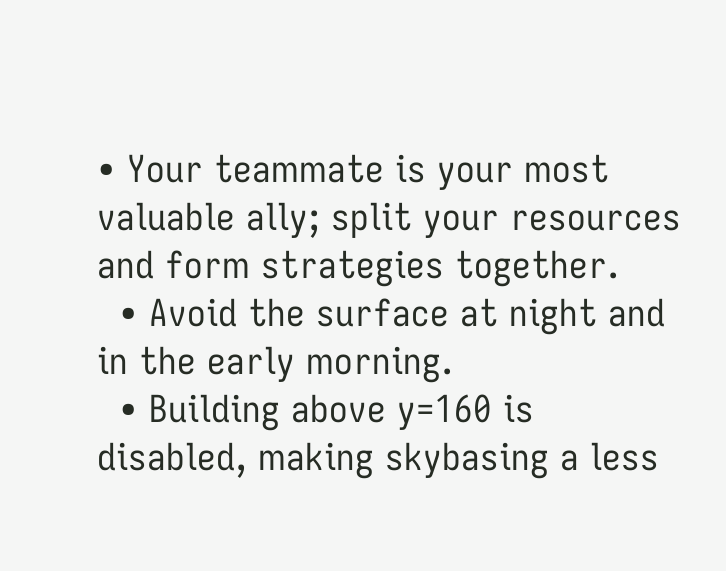• Your teammate is your most valuable ally; split your resources and form strategies together.
  • Avoid the surface at night and in the early morning.
  • Building above y=160 is disabled, making skybasing a less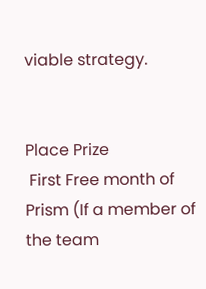viable strategy.


Place Prize
 First Free month of Prism (If a member of the team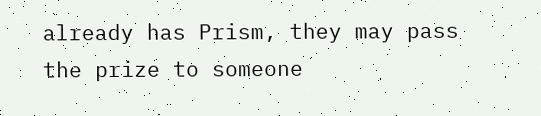already has Prism, they may pass the prize to someone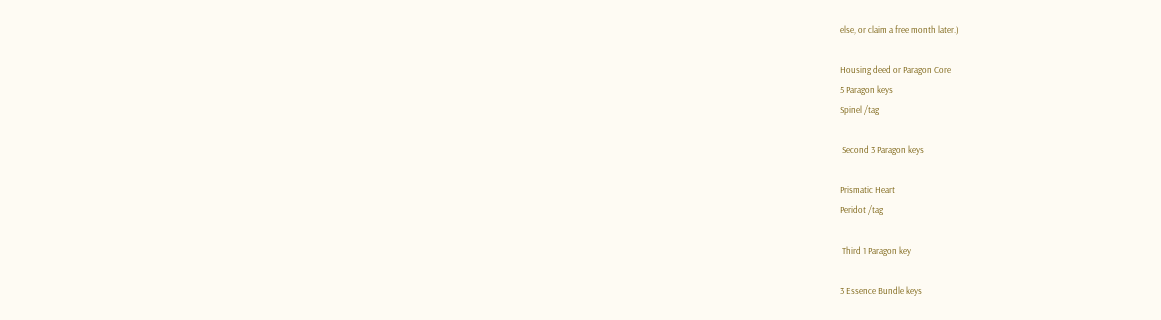else, or claim a free month later.)

Housing deed or Paragon Core
5 Paragon keys
Spinel /tag

 Second 3 Paragon keys

Prismatic Heart
Peridot /tag

 Third 1 Paragon key

3 Essence Bundle keys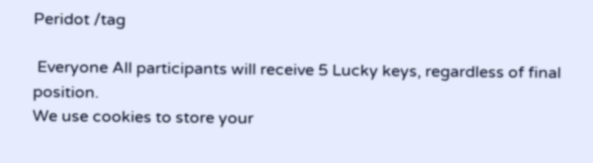Peridot /tag

 Everyone All participants will receive 5 Lucky keys, regardless of final position.
We use cookies to store your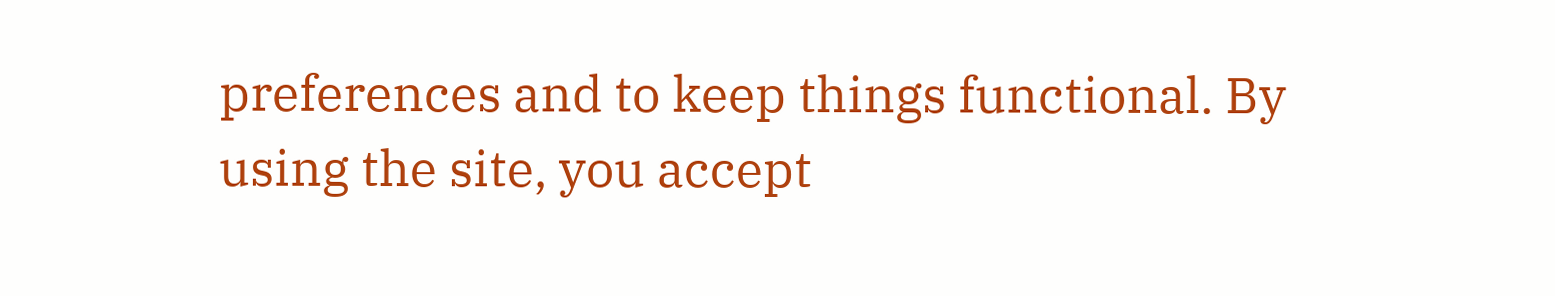preferences and to keep things functional. By using the site, you accept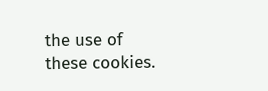the use of these cookies.